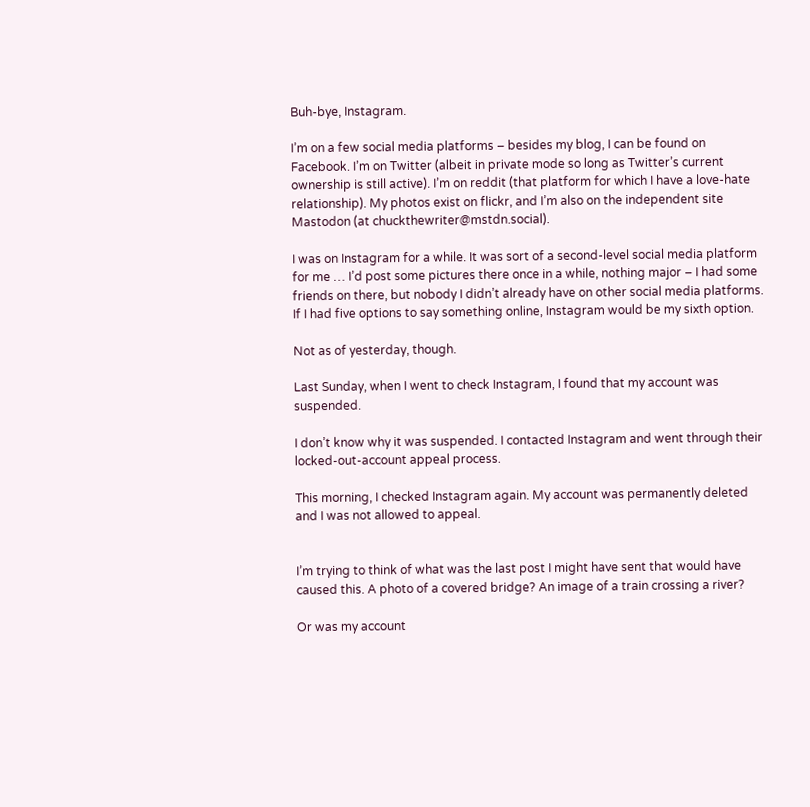Buh-bye, Instagram.

I’m on a few social media platforms – besides my blog, I can be found on Facebook. I’m on Twitter (albeit in private mode so long as Twitter’s current ownership is still active). I’m on reddit (that platform for which I have a love-hate relationship). My photos exist on flickr, and I’m also on the independent site Mastodon (at chuckthewriter@mstdn.social).

I was on Instagram for a while. It was sort of a second-level social media platform for me … I’d post some pictures there once in a while, nothing major – I had some friends on there, but nobody I didn’t already have on other social media platforms. If I had five options to say something online, Instagram would be my sixth option.

Not as of yesterday, though.

Last Sunday, when I went to check Instagram, I found that my account was suspended.

I don’t know why it was suspended. I contacted Instagram and went through their locked-out-account appeal process.

This morning, I checked Instagram again. My account was permanently deleted and I was not allowed to appeal.


I’m trying to think of what was the last post I might have sent that would have caused this. A photo of a covered bridge? An image of a train crossing a river?

Or was my account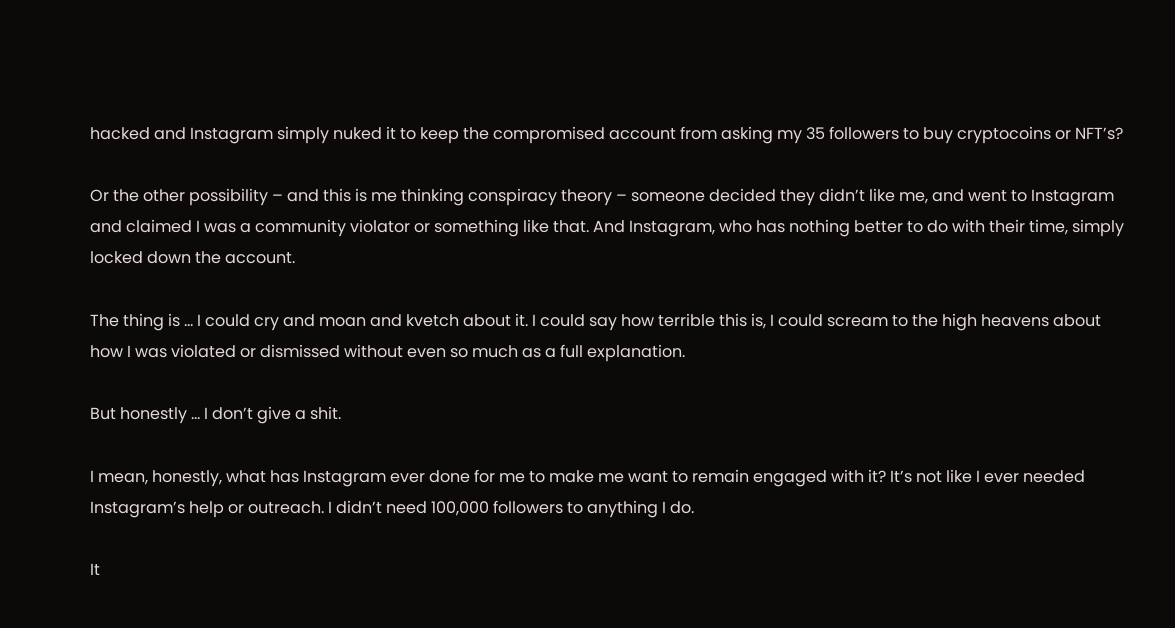hacked and Instagram simply nuked it to keep the compromised account from asking my 35 followers to buy cryptocoins or NFT’s?

Or the other possibility – and this is me thinking conspiracy theory – someone decided they didn’t like me, and went to Instagram and claimed I was a community violator or something like that. And Instagram, who has nothing better to do with their time, simply locked down the account.

The thing is … I could cry and moan and kvetch about it. I could say how terrible this is, I could scream to the high heavens about how I was violated or dismissed without even so much as a full explanation.

But honestly … I don’t give a shit.

I mean, honestly, what has Instagram ever done for me to make me want to remain engaged with it? It’s not like I ever needed Instagram’s help or outreach. I didn’t need 100,000 followers to anything I do.

It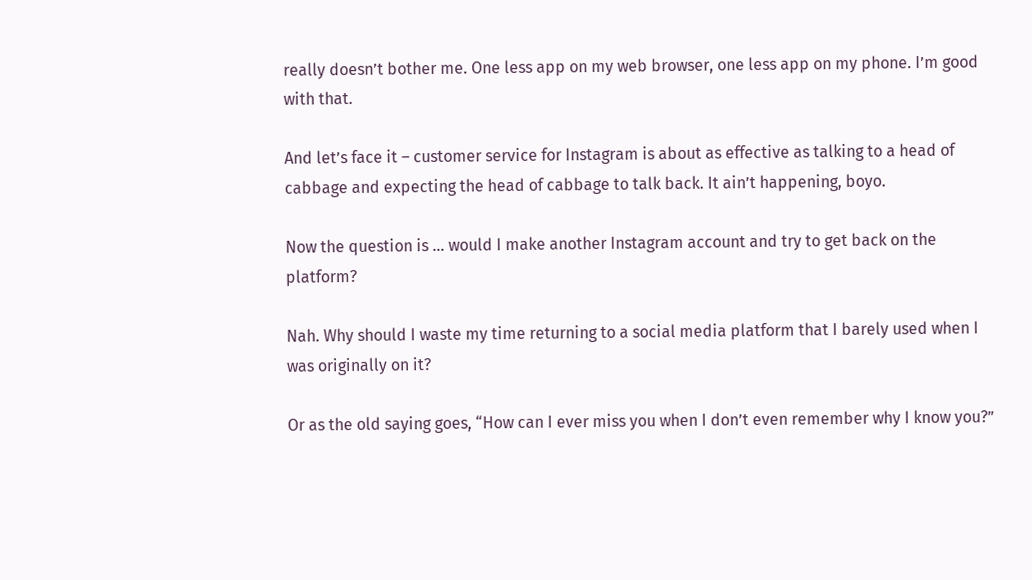really doesn’t bother me. One less app on my web browser, one less app on my phone. I’m good with that.

And let’s face it – customer service for Instagram is about as effective as talking to a head of cabbage and expecting the head of cabbage to talk back. It ain’t happening, boyo.

Now the question is … would I make another Instagram account and try to get back on the platform?

Nah. Why should I waste my time returning to a social media platform that I barely used when I was originally on it?

Or as the old saying goes, “How can I ever miss you when I don’t even remember why I know you?”